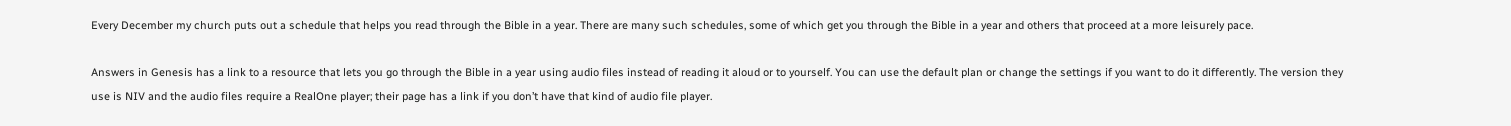Every December my church puts out a schedule that helps you read through the Bible in a year. There are many such schedules, some of which get you through the Bible in a year and others that proceed at a more leisurely pace.

Answers in Genesis has a link to a resource that lets you go through the Bible in a year using audio files instead of reading it aloud or to yourself. You can use the default plan or change the settings if you want to do it differently. The version they use is NIV and the audio files require a RealOne player; their page has a link if you don’t have that kind of audio file player.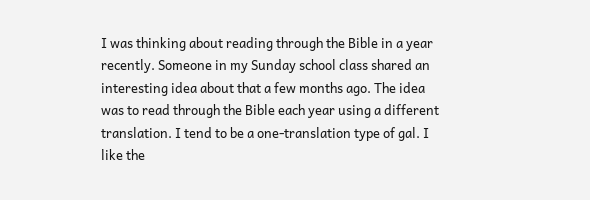I was thinking about reading through the Bible in a year recently. Someone in my Sunday school class shared an interesting idea about that a few months ago. The idea was to read through the Bible each year using a different translation. I tend to be a one-translation type of gal. I like the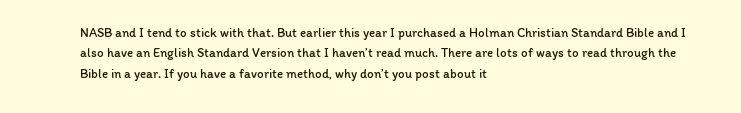NASB and I tend to stick with that. But earlier this year I purchased a Holman Christian Standard Bible and I also have an English Standard Version that I haven’t read much. There are lots of ways to read through the Bible in a year. If you have a favorite method, why don’t you post about it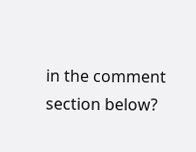in the comment section below?